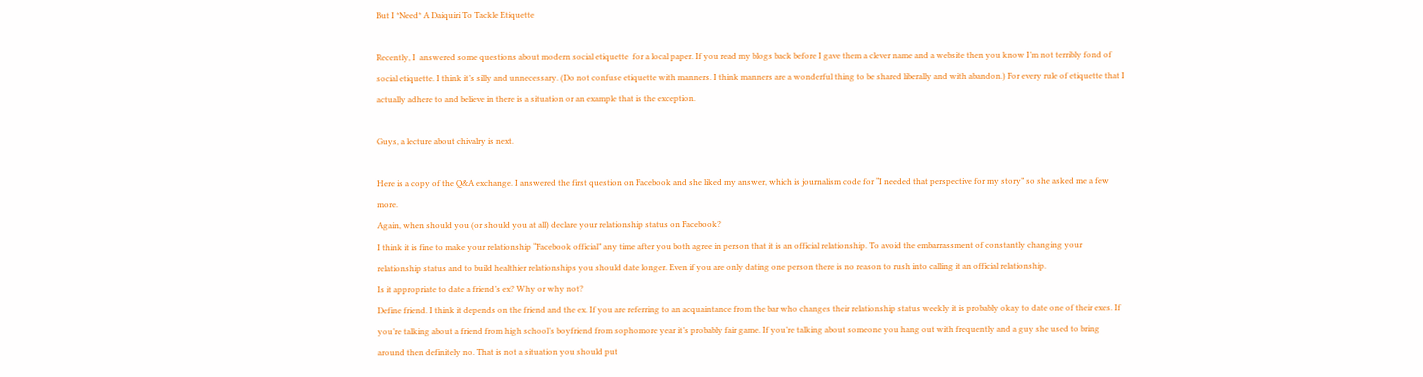But I *Need* A Daiquiri To Tackle Etiquette

Recently, I  answered some questions about modern social etiquette  for a local paper. If you read my blogs back before I gave them a clever name and a website then you know I’m not terribly fond of social etiquette. I think it’s silly and unnecessary. (Do not confuse etiquette with manners. I think manners are a wonderful thing to be shared liberally and with abandon.) For every rule of etiquette that I actually adhere to and believe in there is a situation or an example that is the exception.

Guys, a lecture about chivalry is next.

Here is a copy of the Q&A exchange. I answered the first question on Facebook and she liked my answer, which is journalism code for “I needed that perspective for my story” so she asked me a few more.
Again, when should you (or should you at all) declare your relationship status on Facebook?
I think it is fine to make your relationship “Facebook official” any time after you both agree in person that it is an official relationship. To avoid the embarrassment of constantly changing your relationship status and to build healthier relationships you should date longer. Even if you are only dating one person there is no reason to rush into calling it an official relationship.
Is it appropriate to date a friend’s ex? Why or why not?
Define friend. I think it depends on the friend and the ex. If you are referring to an acquaintance from the bar who changes their relationship status weekly it is probably okay to date one of their exes. If you’re talking about a friend from high school’s boyfriend from sophomore year it’s probably fair game. If you’re talking about someone you hang out with frequently and a guy she used to bring around then definitely no. That is not a situation you should put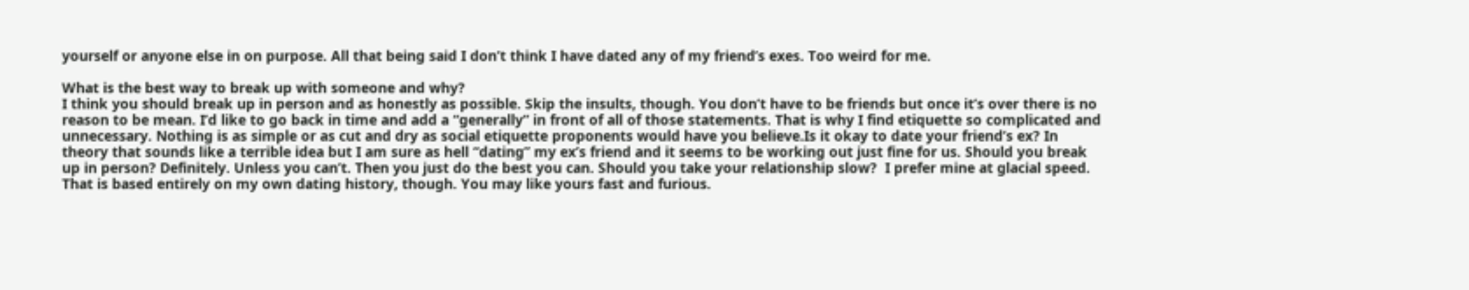yourself or anyone else in on purpose. All that being said I don’t think I have dated any of my friend’s exes. Too weird for me.

What is the best way to break up with someone and why?
I think you should break up in person and as honestly as possible. Skip the insults, though. You don’t have to be friends but once it’s over there is no reason to be mean. I’d like to go back in time and add a “generally” in front of all of those statements. That is why I find etiquette so complicated and unnecessary. Nothing is as simple or as cut and dry as social etiquette proponents would have you believe.Is it okay to date your friend’s ex? In theory that sounds like a terrible idea but I am sure as hell “dating” my ex’s friend and it seems to be working out just fine for us. Should you break up in person? Definitely. Unless you can’t. Then you just do the best you can. Should you take your relationship slow?  I prefer mine at glacial speed. That is based entirely on my own dating history, though. You may like yours fast and furious.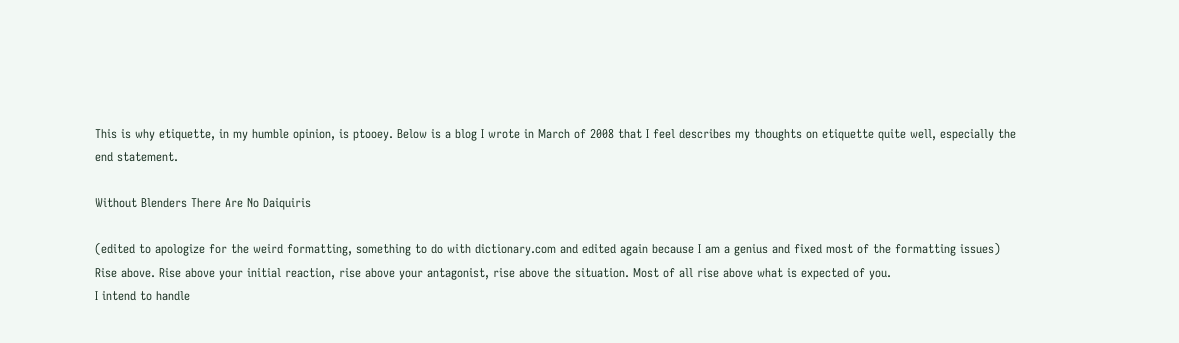This is why etiquette, in my humble opinion, is ptooey. Below is a blog I wrote in March of 2008 that I feel describes my thoughts on etiquette quite well, especially the end statement.

Without Blenders There Are No Daiquiris

(edited to apologize for the weird formatting, something to do with dictionary.com and edited again because I am a genius and fixed most of the formatting issues)
Rise above. Rise above your initial reaction, rise above your antagonist, rise above the situation. Most of all rise above what is expected of you.
I intend to handle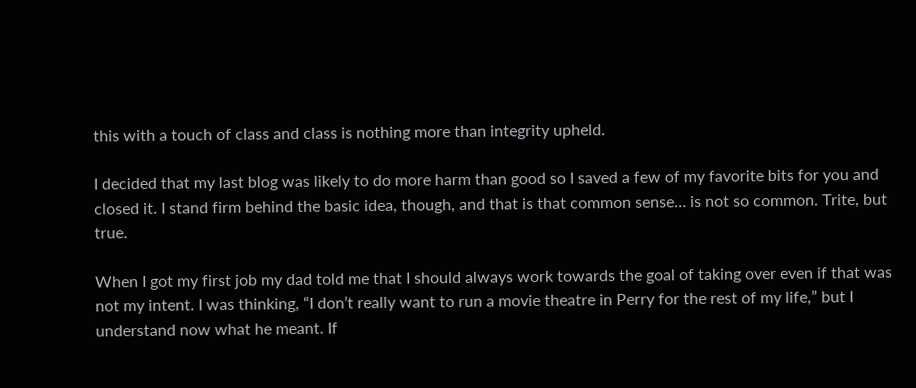this with a touch of class and class is nothing more than integrity upheld.

I decided that my last blog was likely to do more harm than good so I saved a few of my favorite bits for you and closed it. I stand firm behind the basic idea, though, and that is that common sense… is not so common. Trite, but true.

When I got my first job my dad told me that I should always work towards the goal of taking over even if that was not my intent. I was thinking, “I don’t really want to run a movie theatre in Perry for the rest of my life,” but I understand now what he meant. If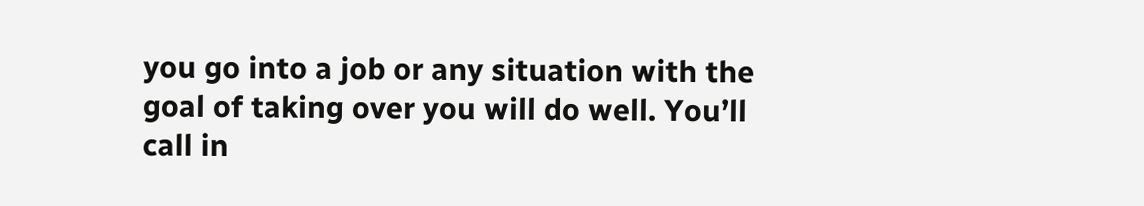you go into a job or any situation with the goal of taking over you will do well. You’ll call in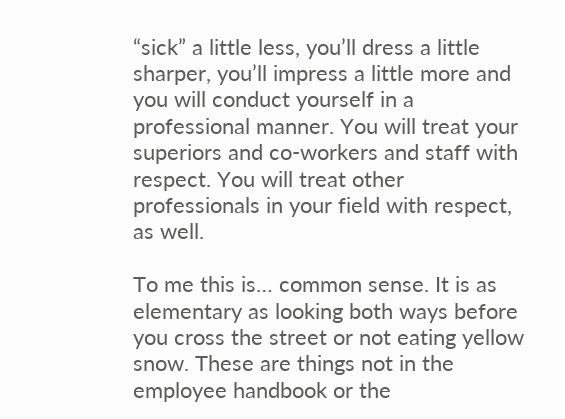“sick” a little less, you’ll dress a little sharper, you’ll impress a little more and you will conduct yourself in a professional manner. You will treat your superiors and co-workers and staff with respect. You will treat other professionals in your field with respect, as well.

To me this is… common sense. It is as elementary as looking both ways before you cross the street or not eating yellow snow. These are things not in the employee handbook or the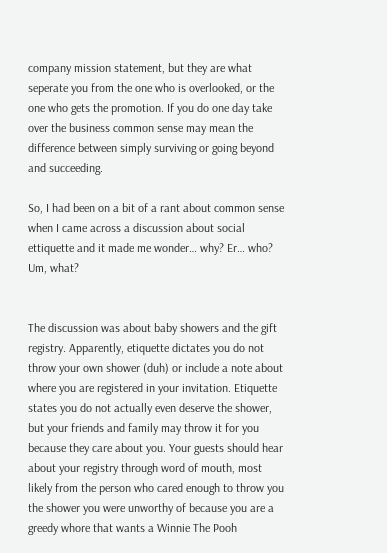company mission statement, but they are what seperate you from the one who is overlooked, or the one who gets the promotion. If you do one day take over the business common sense may mean the difference between simply surviving or going beyond and succeeding.

So, I had been on a bit of a rant about common sense when I came across a discussion about social ettiquette and it made me wonder… why? Er… who? Um, what?


The discussion was about baby showers and the gift registry. Apparently, etiquette dictates you do not throw your own shower (duh) or include a note about where you are registered in your invitation. Etiquette states you do not actually even deserve the shower, but your friends and family may throw it for you because they care about you. Your guests should hear about your registry through word of mouth, most likely from the person who cared enough to throw you the shower you were unworthy of because you are a greedy whore that wants a Winnie The Pooh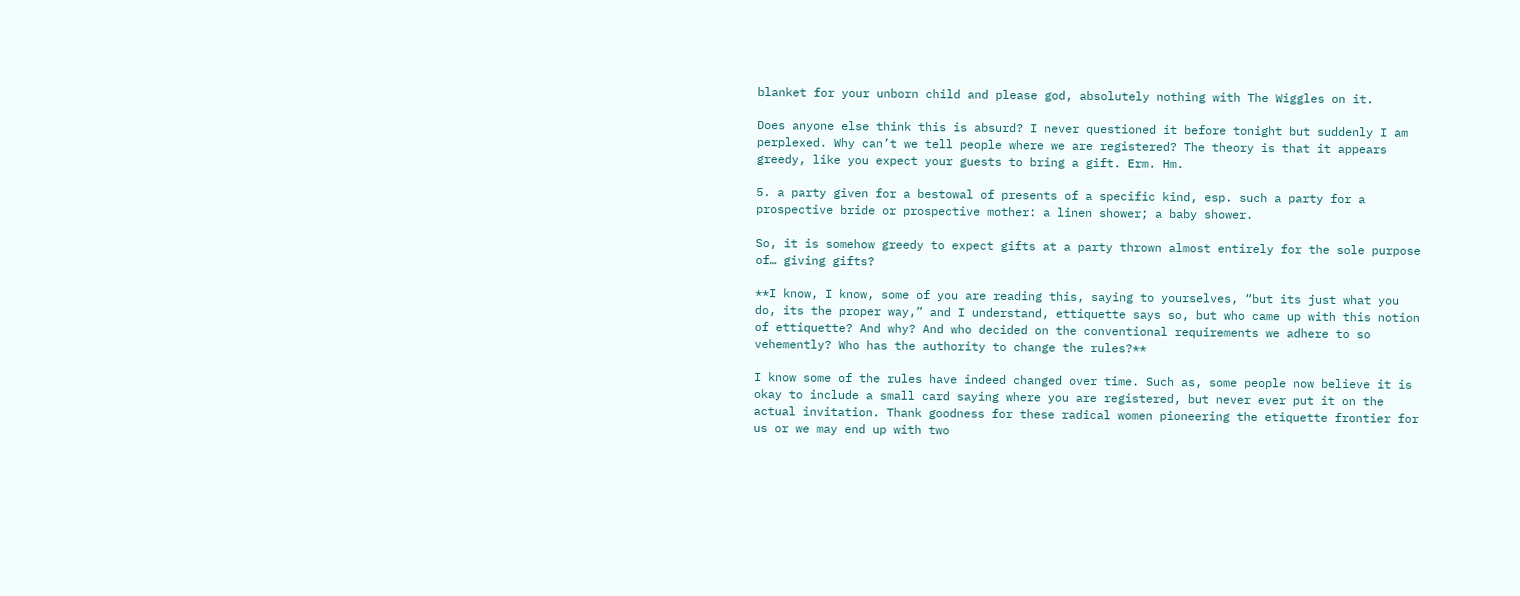blanket for your unborn child and please god, absolutely nothing with The Wiggles on it.

Does anyone else think this is absurd? I never questioned it before tonight but suddenly I am perplexed. Why can’t we tell people where we are registered? The theory is that it appears greedy, like you expect your guests to bring a gift. Erm. Hm.

5. a party given for a bestowal of presents of a specific kind, esp. such a party for a prospective bride or prospective mother: a linen shower; a baby shower.

So, it is somehow greedy to expect gifts at a party thrown almost entirely for the sole purpose of… giving gifts?

**I know, I know, some of you are reading this, saying to yourselves, “but its just what you do, its the proper way,” and I understand, ettiquette says so, but who came up with this notion of ettiquette? And why? And who decided on the conventional requirements we adhere to so vehemently? Who has the authority to change the rules?**

I know some of the rules have indeed changed over time. Such as, some people now believe it is okay to include a small card saying where you are registered, but never ever put it on the actual invitation. Thank goodness for these radical women pioneering the etiquette frontier for us or we may end up with two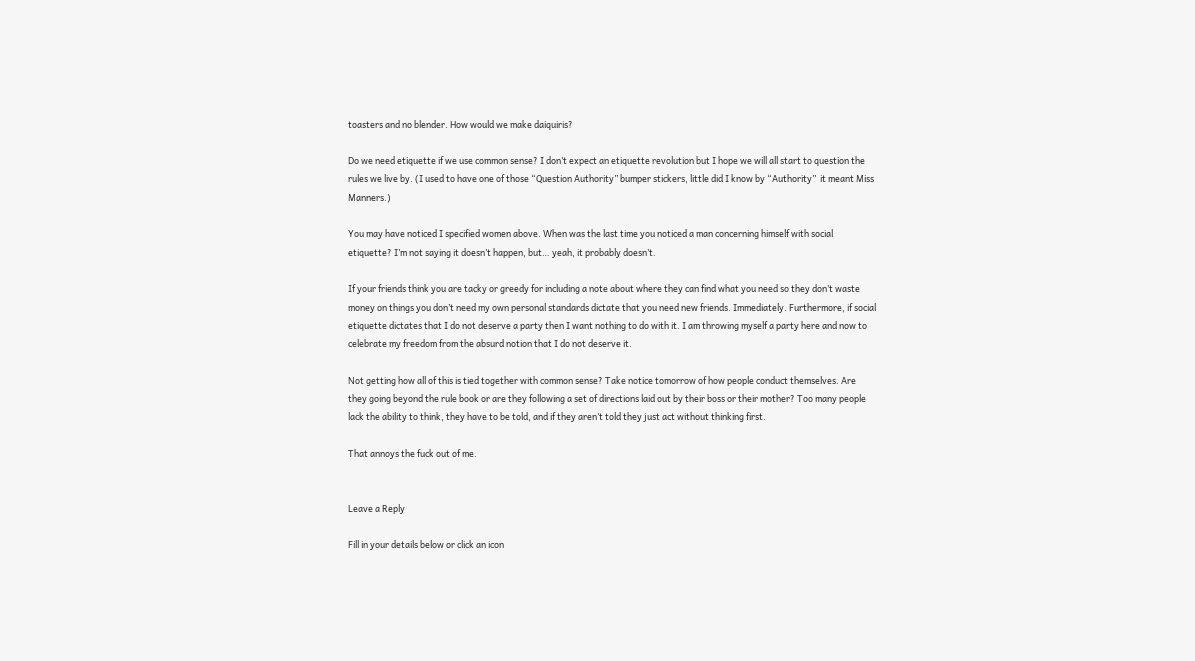toasters and no blender. How would we make daiquiris?

Do we need etiquette if we use common sense? I don’t expect an etiquette revolution but I hope we will all start to question the rules we live by. (I used to have one of those “Question Authority” bumper stickers, little did I know by “Authority”  it meant Miss Manners.)

You may have noticed I specified women above. When was the last time you noticed a man concerning himself with social etiquette? I’m not saying it doesn’t happen, but… yeah, it probably doesn’t.

If your friends think you are tacky or greedy for including a note about where they can find what you need so they don’t waste money on things you don’t need my own personal standards dictate that you need new friends. Immediately. Furthermore, if social etiquette dictates that I do not deserve a party then I want nothing to do with it. I am throwing myself a party here and now to celebrate my freedom from the absurd notion that I do not deserve it.

Not getting how all of this is tied together with common sense? Take notice tomorrow of how people conduct themselves. Are they going beyond the rule book or are they following a set of directions laid out by their boss or their mother? Too many people lack the ability to think, they have to be told, and if they aren’t told they just act without thinking first.

That annoys the fuck out of me.


Leave a Reply

Fill in your details below or click an icon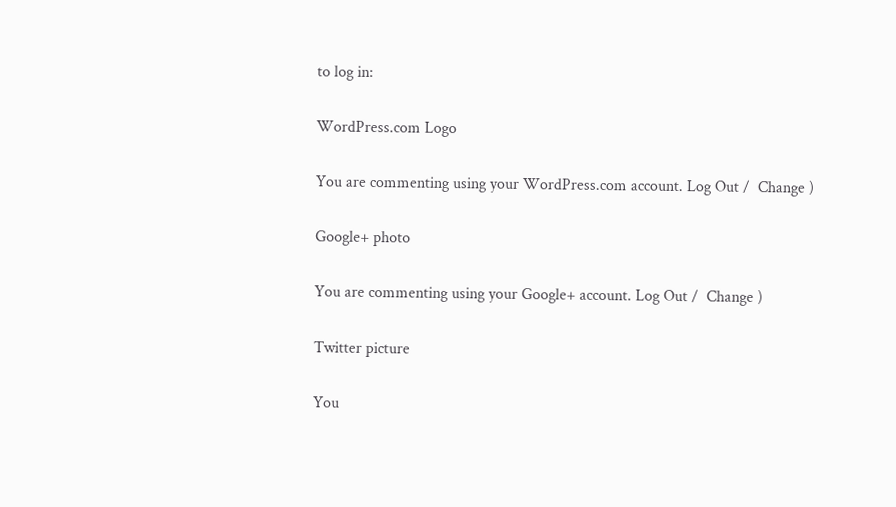to log in:

WordPress.com Logo

You are commenting using your WordPress.com account. Log Out /  Change )

Google+ photo

You are commenting using your Google+ account. Log Out /  Change )

Twitter picture

You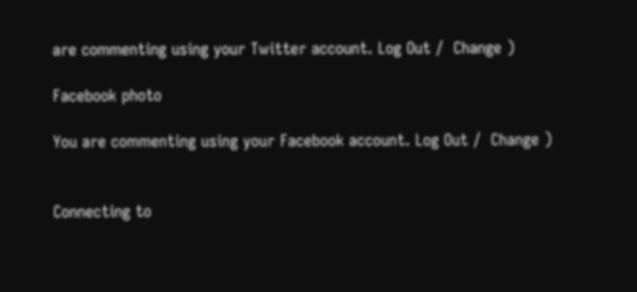are commenting using your Twitter account. Log Out /  Change )

Facebook photo

You are commenting using your Facebook account. Log Out /  Change )


Connecting to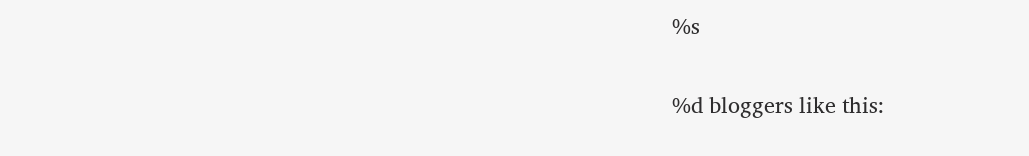%s

%d bloggers like this: